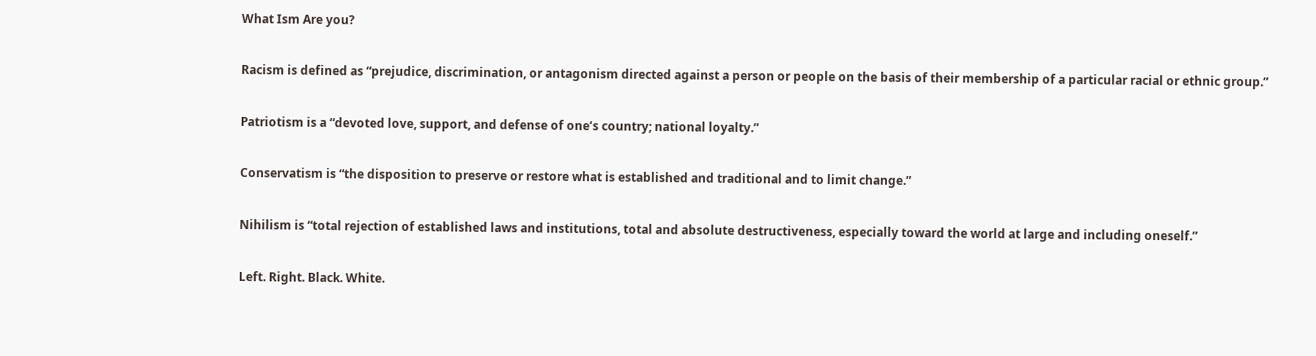What Ism Are you?

Racism is defined as “prejudice, discrimination, or antagonism directed against a person or people on the basis of their membership of a particular racial or ethnic group.”

Patriotism is a “devoted love, support, and defense of one’s country; national loyalty.”

Conservatism is “the disposition to preserve or restore what is established and traditional and to limit change.”

Nihilism is “total rejection of established laws and institutions, total and absolute destructiveness, especially toward the world at large and including oneself.”

Left. Right. Black. White.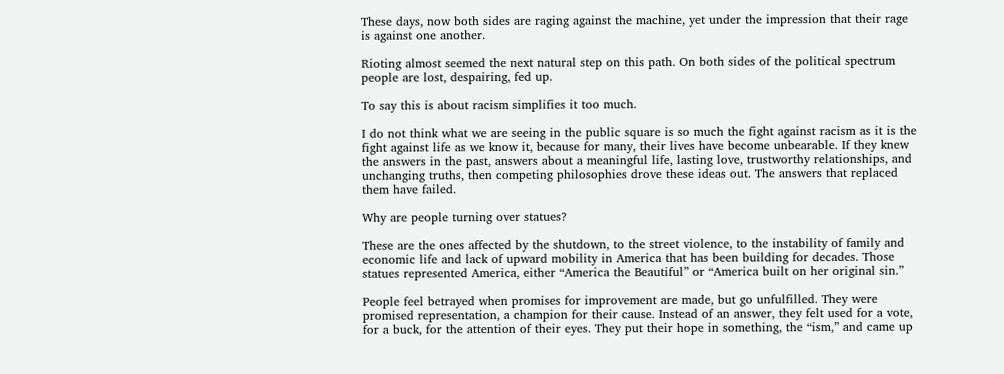These days, now both sides are raging against the machine, yet under the impression that their rage is against one another.

Rioting almost seemed the next natural step on this path. On both sides of the political spectrum people are lost, despairing, fed up.

To say this is about racism simplifies it too much.

I do not think what we are seeing in the public square is so much the fight against racism as it is the fight against life as we know it, because for many, their lives have become unbearable. If they knew the answers in the past, answers about a meaningful life, lasting love, trustworthy relationships, and unchanging truths, then competing philosophies drove these ideas out. The answers that replaced them have failed.

Why are people turning over statues?

These are the ones affected by the shutdown, to the street violence, to the instability of family and economic life and lack of upward mobility in America that has been building for decades. Those statues represented America, either “America the Beautiful” or “America built on her original sin.”

People feel betrayed when promises for improvement are made, but go unfulfilled. They were promised representation, a champion for their cause. Instead of an answer, they felt used for a vote, for a buck, for the attention of their eyes. They put their hope in something, the “ism,” and came up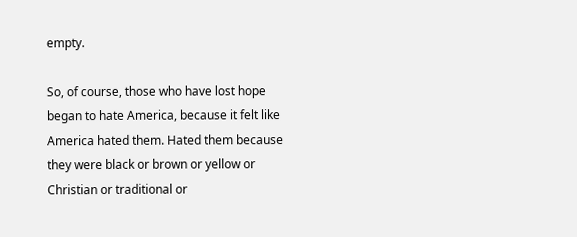empty.

So, of course, those who have lost hope began to hate America, because it felt like America hated them. Hated them because they were black or brown or yellow or Christian or traditional or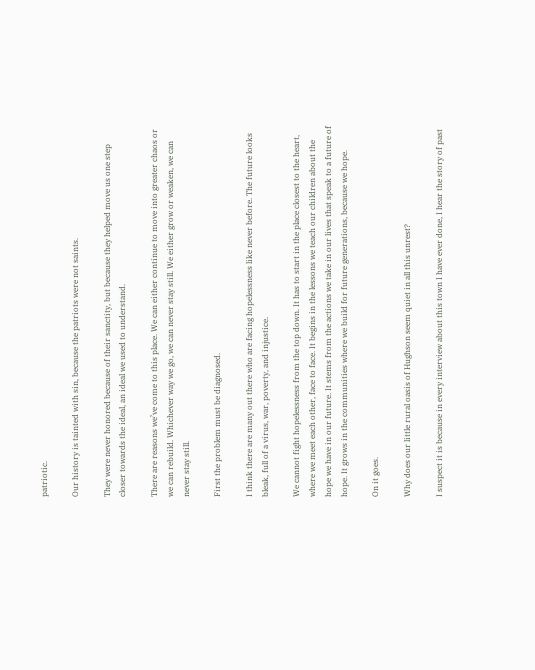patriotic.

Our history is tainted with sin, because the patriots were not saints.

They were never honored because of their sanctity, but because they helped move us one step closer towards the ideal, an ideal we used to understand.

There are reasons we’ve come to this place. We can either continue to move into greater chaos or we can rebuild. Whichever way we go, we can never stay still. We either grow or weaken, we can never stay still.

First the problem must be diagnosed.

I think there are many out there who are facing hopelessness like never before. The future looks bleak, full of a virus, war, poverty, and injustice.

We cannot fight hopelessness from the top down. It has to start in the place closest to the heart, where we meet each other, face to face. It begins in the lessons we teach our children about the hope we have in our future. It stems from the actions we take in our lives that speak to a future of hope. It grows in the communities where we build for future generations, because we hope.

On it goes.

Why does our little rural oasis of Hughson seem quiet in all this unrest?

I suspect it is because in every interview about this town I have ever done, I hear the story of past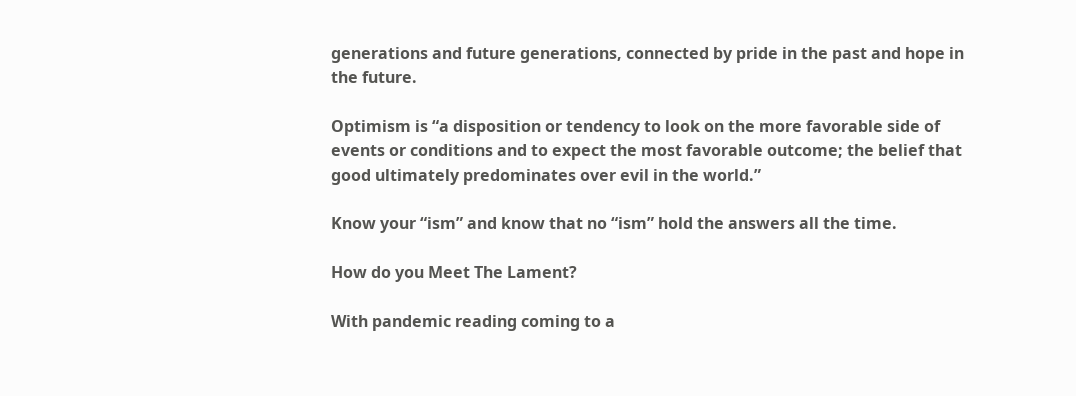generations and future generations, connected by pride in the past and hope in the future.

Optimism is “a disposition or tendency to look on the more favorable side of events or conditions and to expect the most favorable outcome; the belief that good ultimately predominates over evil in the world.”

Know your “ism” and know that no “ism” hold the answers all the time.

How do you Meet The Lament?

With pandemic reading coming to a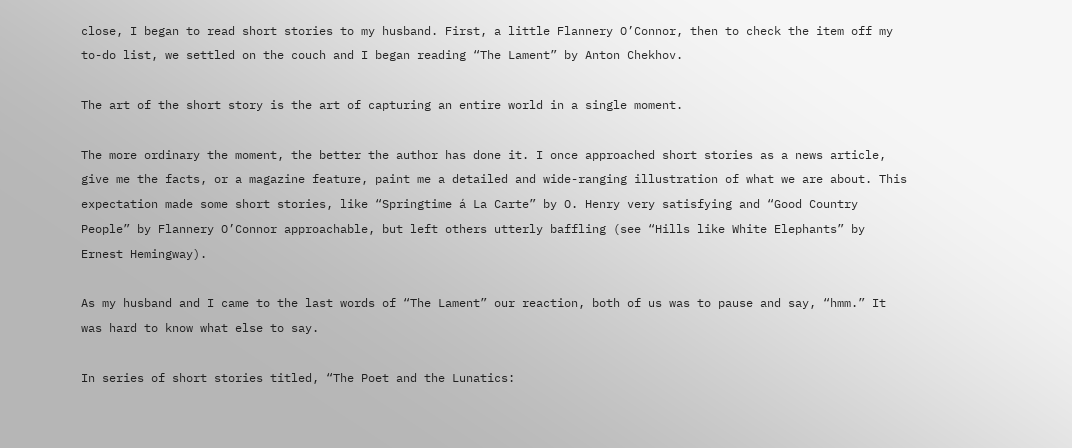close, I began to read short stories to my husband. First, a little Flannery O’Connor, then to check the item off my to-do list, we settled on the couch and I began reading “The Lament” by Anton Chekhov.

The art of the short story is the art of capturing an entire world in a single moment.

The more ordinary the moment, the better the author has done it. I once approached short stories as a news article, give me the facts, or a magazine feature, paint me a detailed and wide-ranging illustration of what we are about. This expectation made some short stories, like “Springtime á La Carte” by O. Henry very satisfying and “Good Country People” by Flannery O’Connor approachable, but left others utterly baffling (see “Hills like White Elephants” by Ernest Hemingway).

As my husband and I came to the last words of “The Lament” our reaction, both of us was to pause and say, “hmm.” It was hard to know what else to say.

In series of short stories titled, “The Poet and the Lunatics: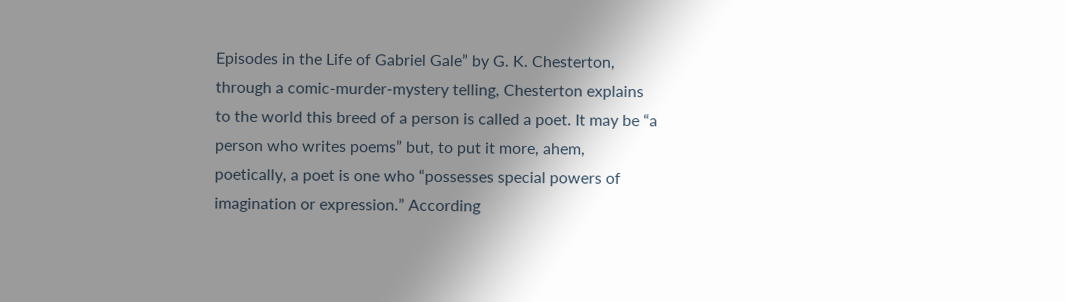Episodes in the Life of Gabriel Gale” by G. K. Chesterton, through a comic-murder-mystery telling, Chesterton explains to the world this breed of a person is called a poet. It may be “a person who writes poems” but, to put it more, ahem, poetically, a poet is one who “possesses special powers of imagination or expression.” According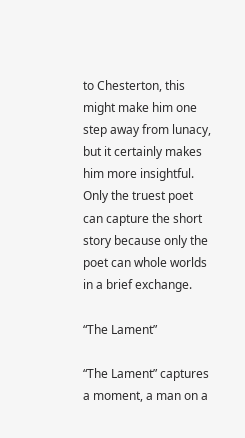to Chesterton, this might make him one step away from lunacy, but it certainly makes him more insightful. Only the truest poet can capture the short story because only the poet can whole worlds in a brief exchange.

“The Lament”

“The Lament” captures a moment, a man on a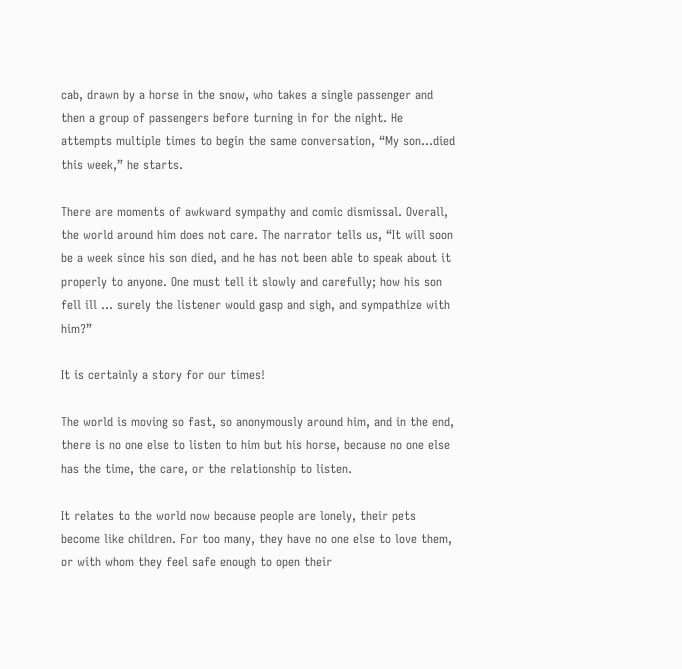cab, drawn by a horse in the snow, who takes a single passenger and then a group of passengers before turning in for the night. He attempts multiple times to begin the same conversation, “My son…died this week,” he starts.

There are moments of awkward sympathy and comic dismissal. Overall, the world around him does not care. The narrator tells us, “It will soon be a week since his son died, and he has not been able to speak about it properly to anyone. One must tell it slowly and carefully; how his son fell ill … surely the listener would gasp and sigh, and sympathize with him?”

It is certainly a story for our times!

The world is moving so fast, so anonymously around him, and in the end, there is no one else to listen to him but his horse, because no one else has the time, the care, or the relationship to listen.

It relates to the world now because people are lonely, their pets become like children. For too many, they have no one else to love them, or with whom they feel safe enough to open their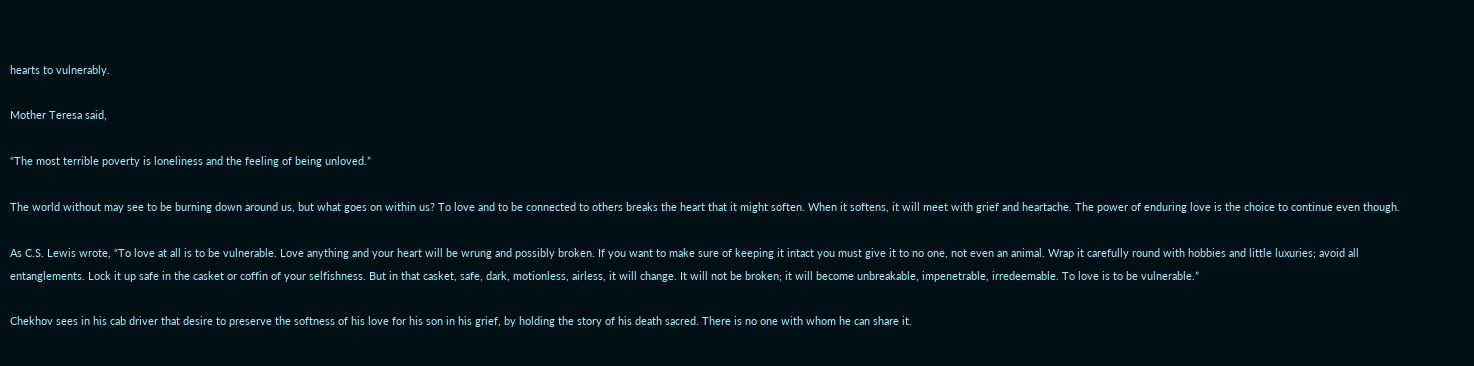hearts to vulnerably.

Mother Teresa said,

“The most terrible poverty is loneliness and the feeling of being unloved.”

The world without may see to be burning down around us, but what goes on within us? To love and to be connected to others breaks the heart that it might soften. When it softens, it will meet with grief and heartache. The power of enduring love is the choice to continue even though.

As C.S. Lewis wrote, “To love at all is to be vulnerable. Love anything and your heart will be wrung and possibly broken. If you want to make sure of keeping it intact you must give it to no one, not even an animal. Wrap it carefully round with hobbies and little luxuries; avoid all entanglements. Lock it up safe in the casket or coffin of your selfishness. But in that casket, safe, dark, motionless, airless, it will change. It will not be broken; it will become unbreakable, impenetrable, irredeemable. To love is to be vulnerable.”

Chekhov sees in his cab driver that desire to preserve the softness of his love for his son in his grief, by holding the story of his death sacred. There is no one with whom he can share it.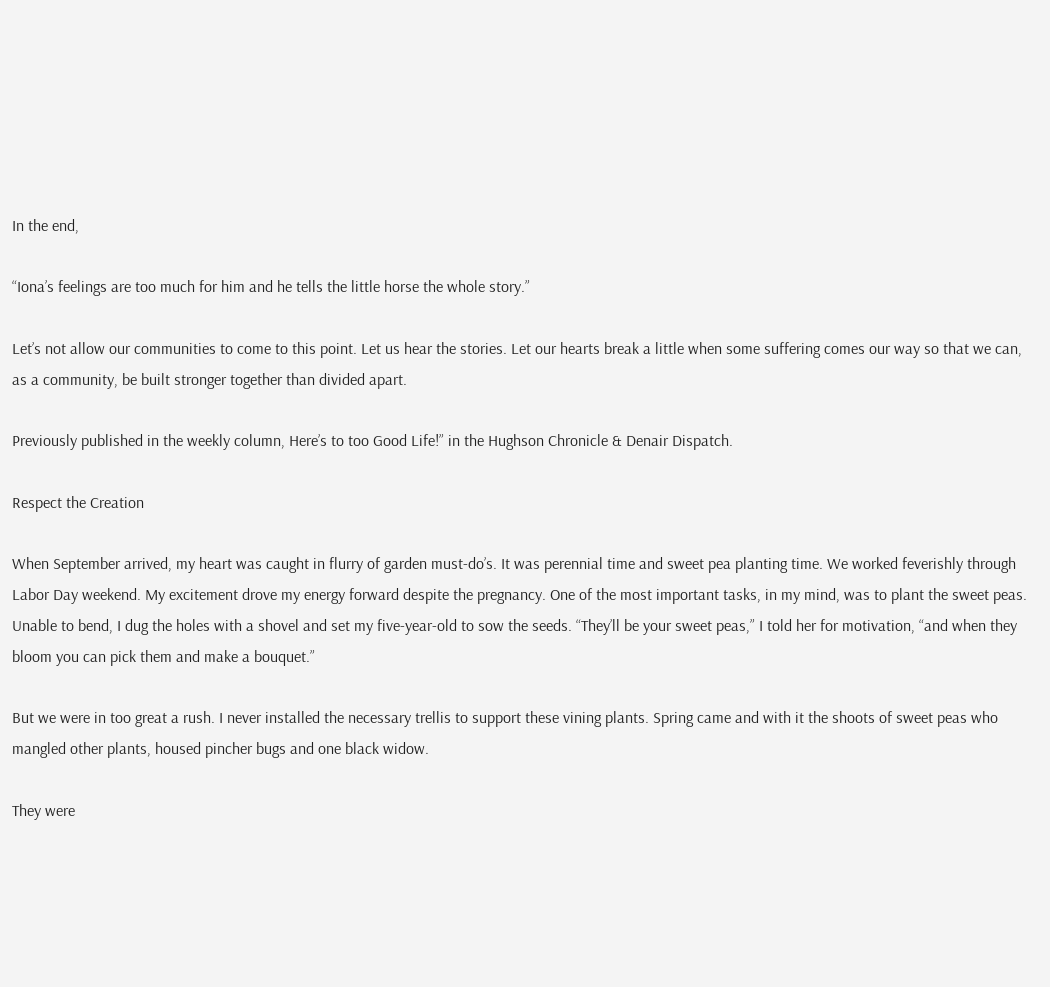In the end,

“Iona’s feelings are too much for him and he tells the little horse the whole story.”

Let’s not allow our communities to come to this point. Let us hear the stories. Let our hearts break a little when some suffering comes our way so that we can, as a community, be built stronger together than divided apart.

Previously published in the weekly column, Here’s to too Good Life!” in the Hughson Chronicle & Denair Dispatch.

Respect the Creation

When September arrived, my heart was caught in flurry of garden must-do’s. It was perennial time and sweet pea planting time. We worked feverishly through Labor Day weekend. My excitement drove my energy forward despite the pregnancy. One of the most important tasks, in my mind, was to plant the sweet peas. Unable to bend, I dug the holes with a shovel and set my five-year-old to sow the seeds. “They’ll be your sweet peas,” I told her for motivation, “and when they bloom you can pick them and make a bouquet.”

But we were in too great a rush. I never installed the necessary trellis to support these vining plants. Spring came and with it the shoots of sweet peas who mangled other plants, housed pincher bugs and one black widow.

They were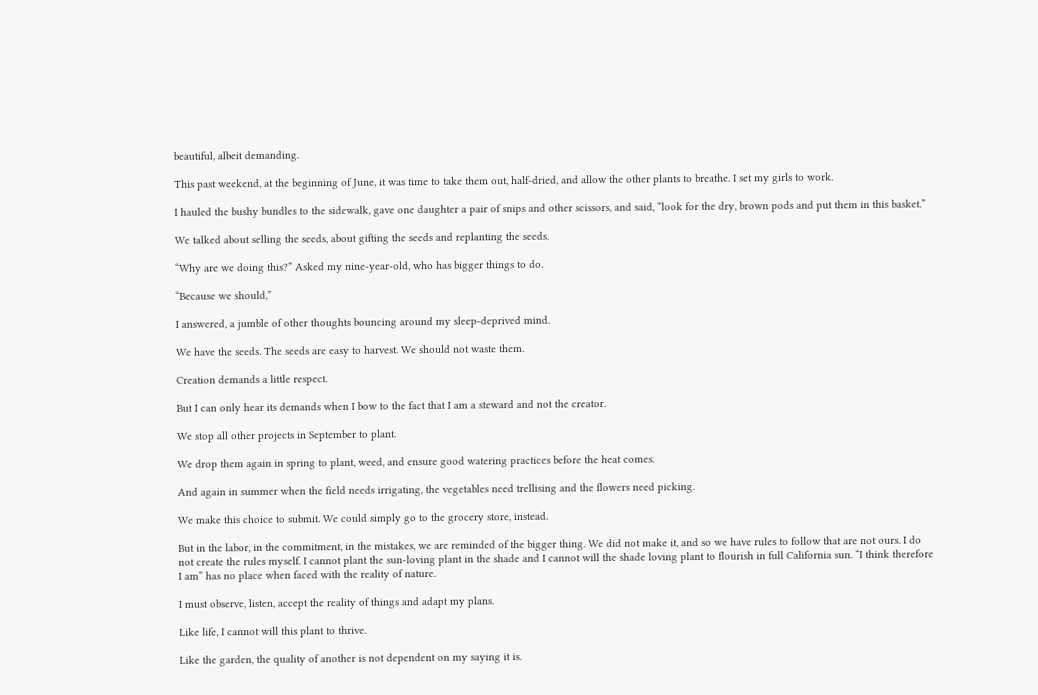beautiful, albeit demanding.

This past weekend, at the beginning of June, it was time to take them out, half-dried, and allow the other plants to breathe. I set my girls to work.

I hauled the bushy bundles to the sidewalk, gave one daughter a pair of snips and other scissors, and said, “look for the dry, brown pods and put them in this basket.”

We talked about selling the seeds, about gifting the seeds and replanting the seeds.

“Why are we doing this?” Asked my nine-year-old, who has bigger things to do.

“Because we should,”

I answered, a jumble of other thoughts bouncing around my sleep-deprived mind.

We have the seeds. The seeds are easy to harvest. We should not waste them.

Creation demands a little respect.

But I can only hear its demands when I bow to the fact that I am a steward and not the creator.

We stop all other projects in September to plant.

We drop them again in spring to plant, weed, and ensure good watering practices before the heat comes.

And again in summer when the field needs irrigating, the vegetables need trellising and the flowers need picking.

We make this choice to submit. We could simply go to the grocery store, instead.

But in the labor, in the commitment, in the mistakes, we are reminded of the bigger thing. We did not make it, and so we have rules to follow that are not ours. I do not create the rules myself. I cannot plant the sun-loving plant in the shade and I cannot will the shade loving plant to flourish in full California sun. “I think therefore I am” has no place when faced with the reality of nature.

I must observe, listen, accept the reality of things and adapt my plans.

Like life, I cannot will this plant to thrive.

Like the garden, the quality of another is not dependent on my saying it is.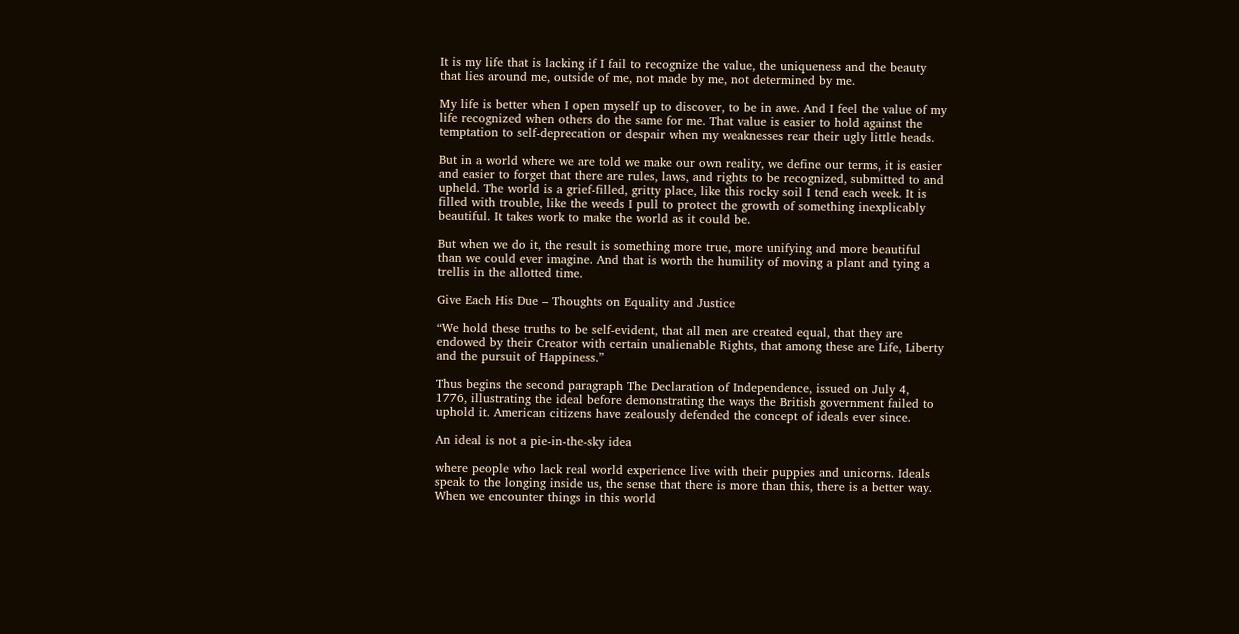It is my life that is lacking if I fail to recognize the value, the uniqueness and the beauty that lies around me, outside of me, not made by me, not determined by me.

My life is better when I open myself up to discover, to be in awe. And I feel the value of my life recognized when others do the same for me. That value is easier to hold against the temptation to self-deprecation or despair when my weaknesses rear their ugly little heads.

But in a world where we are told we make our own reality, we define our terms, it is easier and easier to forget that there are rules, laws, and rights to be recognized, submitted to and upheld. The world is a grief-filled, gritty place, like this rocky soil I tend each week. It is filled with trouble, like the weeds I pull to protect the growth of something inexplicably beautiful. It takes work to make the world as it could be.

But when we do it, the result is something more true, more unifying and more beautiful than we could ever imagine. And that is worth the humility of moving a plant and tying a trellis in the allotted time.

Give Each His Due – Thoughts on Equality and Justice

“We hold these truths to be self-evident, that all men are created equal, that they are endowed by their Creator with certain unalienable Rights, that among these are Life, Liberty and the pursuit of Happiness.”

Thus begins the second paragraph The Declaration of Independence, issued on July 4, 1776, illustrating the ideal before demonstrating the ways the British government failed to uphold it. American citizens have zealously defended the concept of ideals ever since.

An ideal is not a pie-in-the-sky idea

where people who lack real world experience live with their puppies and unicorns. Ideals speak to the longing inside us, the sense that there is more than this, there is a better way. When we encounter things in this world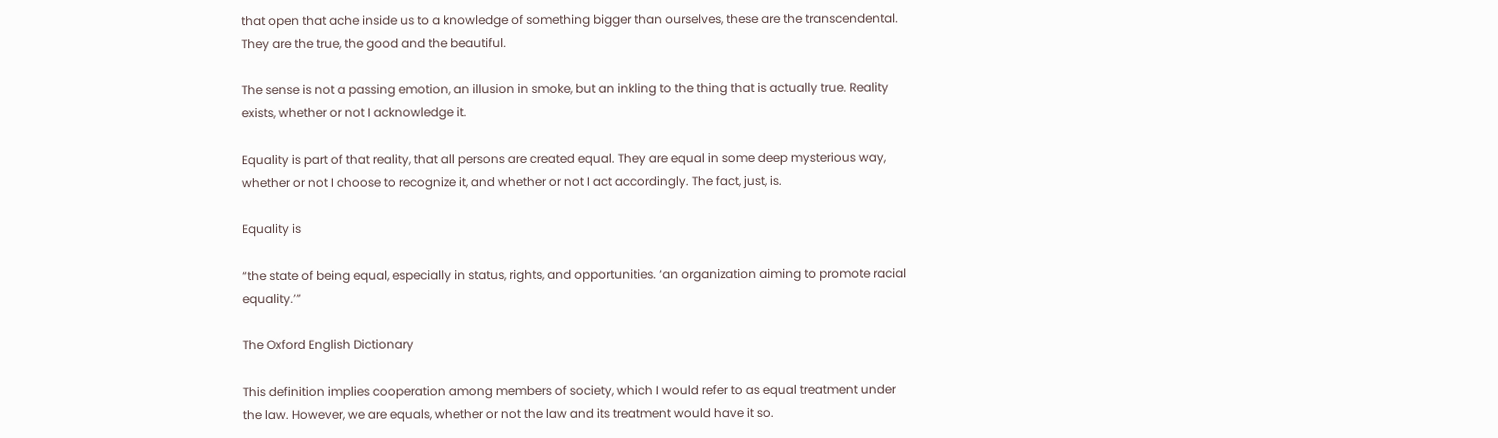that open that ache inside us to a knowledge of something bigger than ourselves, these are the transcendental. They are the true, the good and the beautiful.

The sense is not a passing emotion, an illusion in smoke, but an inkling to the thing that is actually true. Reality exists, whether or not I acknowledge it.

Equality is part of that reality, that all persons are created equal. They are equal in some deep mysterious way, whether or not I choose to recognize it, and whether or not I act accordingly. The fact, just, is.

Equality is

“the state of being equal, especially in status, rights, and opportunities. ‘an organization aiming to promote racial equality.’”

The Oxford English Dictionary

This definition implies cooperation among members of society, which I would refer to as equal treatment under the law. However, we are equals, whether or not the law and its treatment would have it so.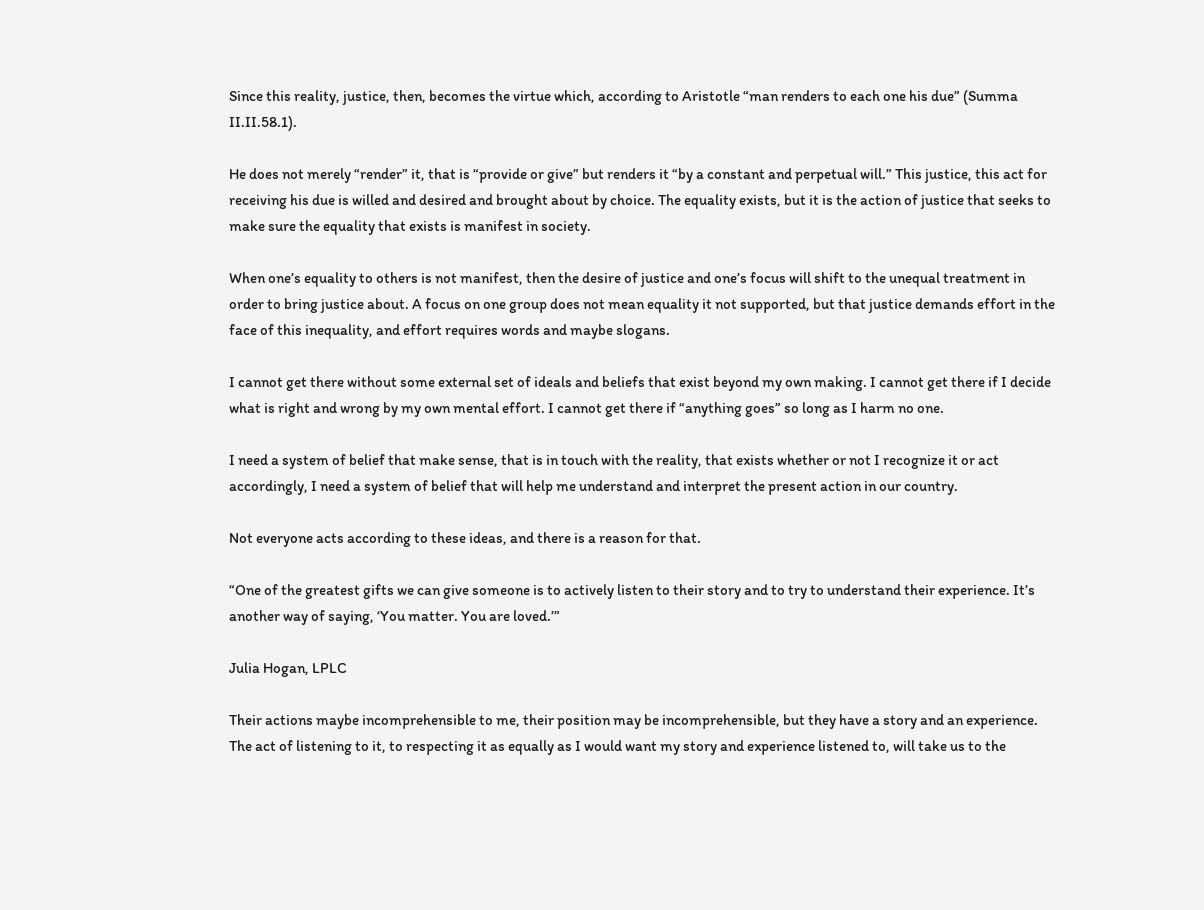Since this reality, justice, then, becomes the virtue which, according to Aristotle “man renders to each one his due” (Summa II.II.58.1).

He does not merely “render” it, that is “provide or give” but renders it “by a constant and perpetual will.” This justice, this act for receiving his due is willed and desired and brought about by choice. The equality exists, but it is the action of justice that seeks to make sure the equality that exists is manifest in society.

When one’s equality to others is not manifest, then the desire of justice and one’s focus will shift to the unequal treatment in order to bring justice about. A focus on one group does not mean equality it not supported, but that justice demands effort in the face of this inequality, and effort requires words and maybe slogans.

I cannot get there without some external set of ideals and beliefs that exist beyond my own making. I cannot get there if I decide what is right and wrong by my own mental effort. I cannot get there if “anything goes” so long as I harm no one.

I need a system of belief that make sense, that is in touch with the reality, that exists whether or not I recognize it or act accordingly, I need a system of belief that will help me understand and interpret the present action in our country.

Not everyone acts according to these ideas, and there is a reason for that.

“One of the greatest gifts we can give someone is to actively listen to their story and to try to understand their experience. It’s another way of saying, ‘You matter. You are loved.’”

Julia Hogan, LPLC

Their actions maybe incomprehensible to me, their position may be incomprehensible, but they have a story and an experience. The act of listening to it, to respecting it as equally as I would want my story and experience listened to, will take us to the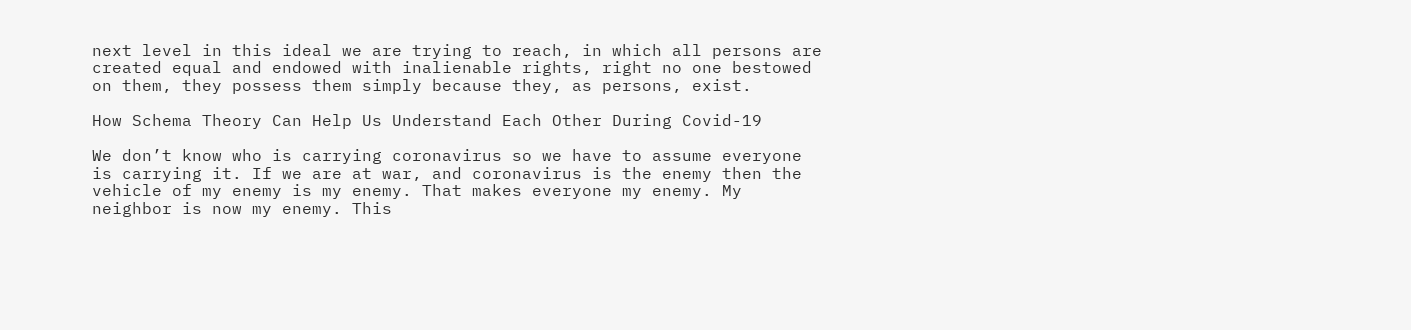next level in this ideal we are trying to reach, in which all persons are created equal and endowed with inalienable rights, right no one bestowed on them, they possess them simply because they, as persons, exist.

How Schema Theory Can Help Us Understand Each Other During Covid-19

We don’t know who is carrying coronavirus so we have to assume everyone is carrying it. If we are at war, and coronavirus is the enemy then the vehicle of my enemy is my enemy. That makes everyone my enemy. My neighbor is now my enemy. This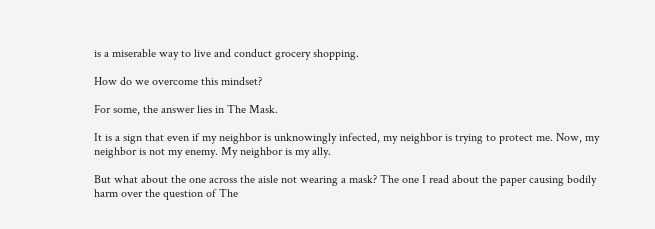is a miserable way to live and conduct grocery shopping.

How do we overcome this mindset?

For some, the answer lies in The Mask.

It is a sign that even if my neighbor is unknowingly infected, my neighbor is trying to protect me. Now, my neighbor is not my enemy. My neighbor is my ally.

But what about the one across the aisle not wearing a mask? The one I read about the paper causing bodily harm over the question of The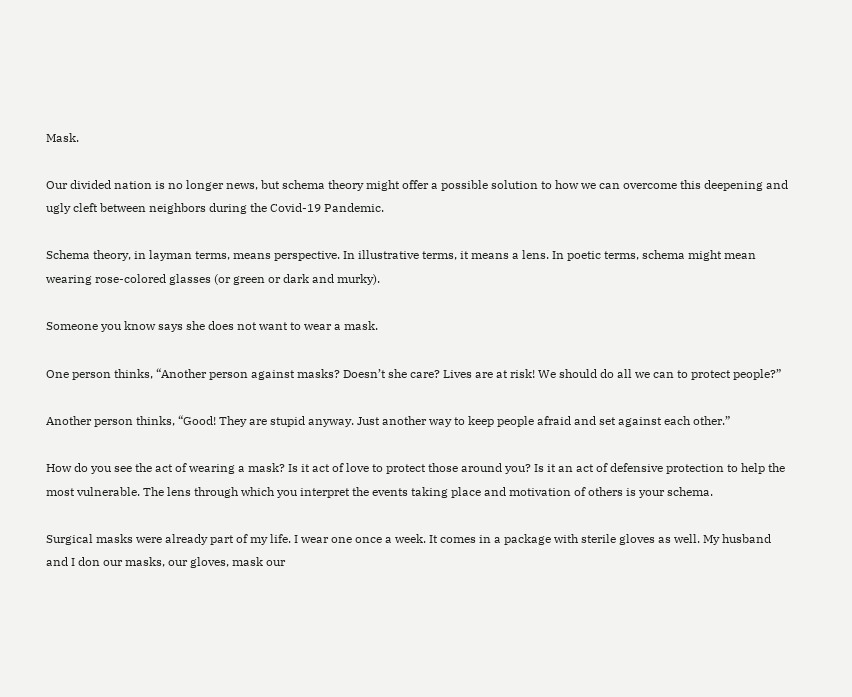Mask.

Our divided nation is no longer news, but schema theory might offer a possible solution to how we can overcome this deepening and ugly cleft between neighbors during the Covid-19 Pandemic.

Schema theory, in layman terms, means perspective. In illustrative terms, it means a lens. In poetic terms, schema might mean wearing rose-colored glasses (or green or dark and murky).

Someone you know says she does not want to wear a mask.

One person thinks, “Another person against masks? Doesn’t she care? Lives are at risk! We should do all we can to protect people?”

Another person thinks, “Good! They are stupid anyway. Just another way to keep people afraid and set against each other.”

How do you see the act of wearing a mask? Is it act of love to protect those around you? Is it an act of defensive protection to help the most vulnerable. The lens through which you interpret the events taking place and motivation of others is your schema.

Surgical masks were already part of my life. I wear one once a week. It comes in a package with sterile gloves as well. My husband and I don our masks, our gloves, mask our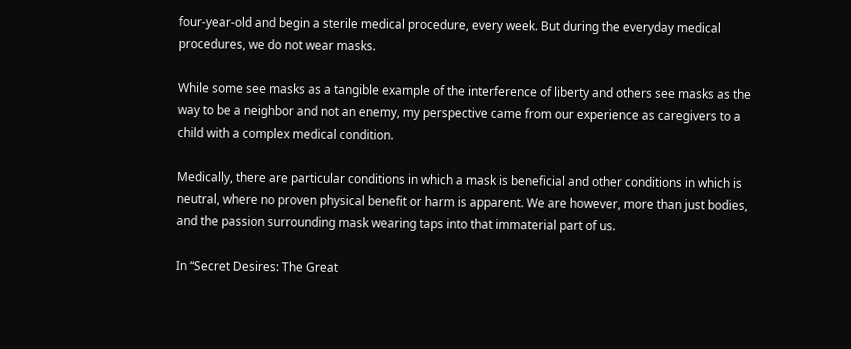four-year-old and begin a sterile medical procedure, every week. But during the everyday medical procedures, we do not wear masks.

While some see masks as a tangible example of the interference of liberty and others see masks as the way to be a neighbor and not an enemy, my perspective came from our experience as caregivers to a child with a complex medical condition.

Medically, there are particular conditions in which a mask is beneficial and other conditions in which is neutral, where no proven physical benefit or harm is apparent. We are however, more than just bodies, and the passion surrounding mask wearing taps into that immaterial part of us.

In “Secret Desires: The Great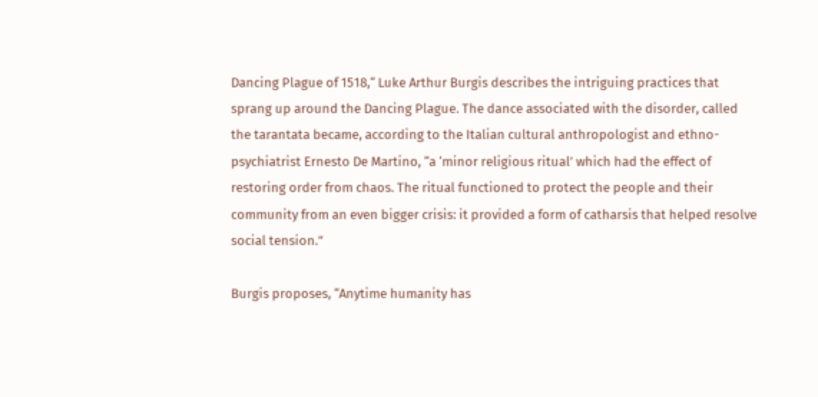Dancing Plague of 1518,“ Luke Arthur Burgis describes the intriguing practices that sprang up around the Dancing Plague. The dance associated with the disorder, called the tarantata became, according to the Italian cultural anthropologist and ethno-psychiatrist Ernesto De Martino, “a ‘minor religious ritual’ which had the effect of restoring order from chaos. The ritual functioned to protect the people and their community from an even bigger crisis: it provided a form of catharsis that helped resolve social tension.”

Burgis proposes, “Anytime humanity has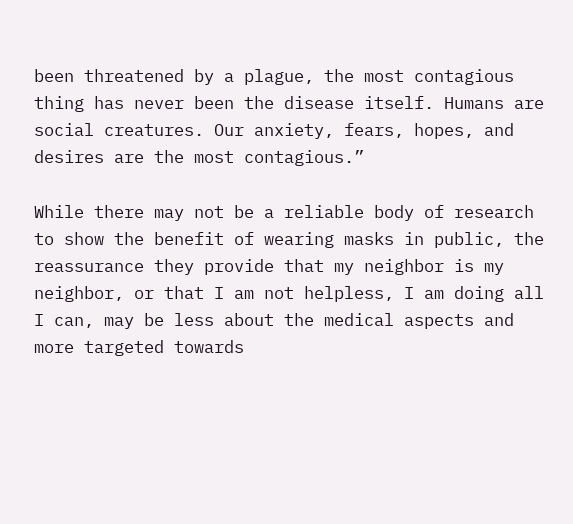been threatened by a plague, the most contagious thing has never been the disease itself. Humans are social creatures. Our anxiety, fears, hopes, and desires are the most contagious.”

While there may not be a reliable body of research to show the benefit of wearing masks in public, the reassurance they provide that my neighbor is my neighbor, or that I am not helpless, I am doing all I can, may be less about the medical aspects and more targeted towards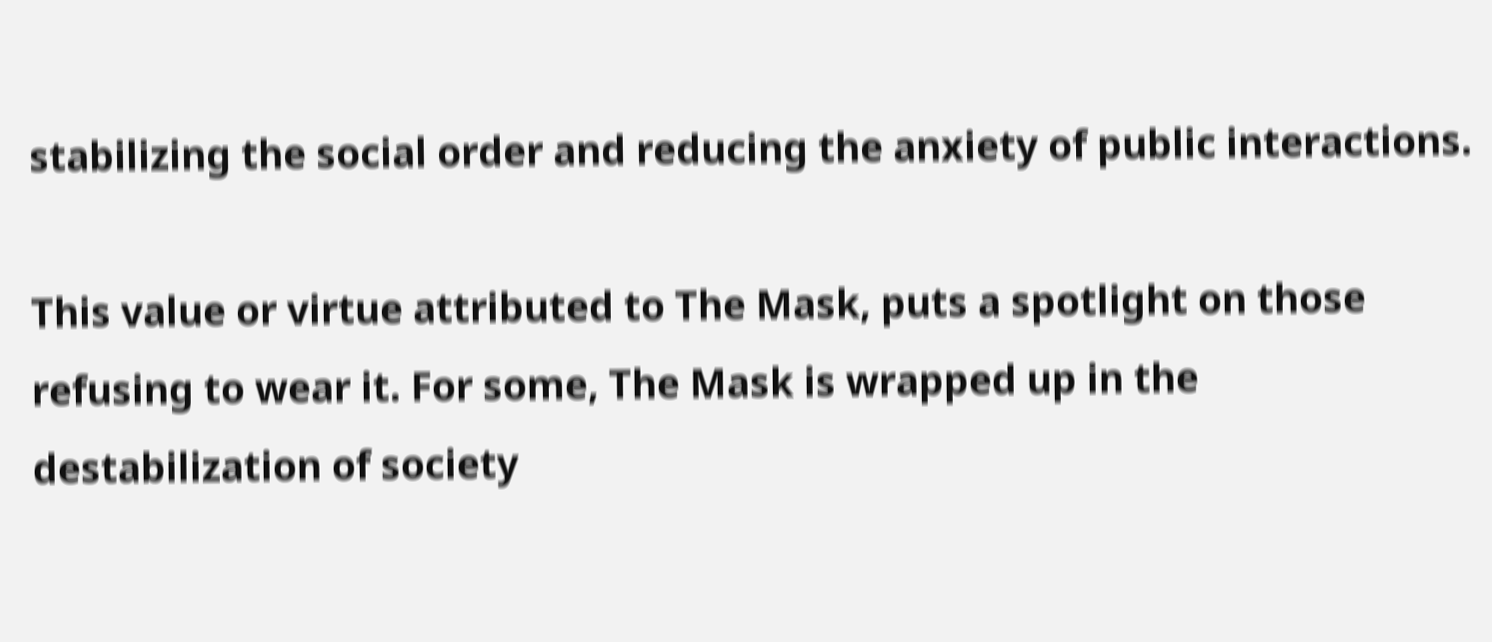stabilizing the social order and reducing the anxiety of public interactions.

This value or virtue attributed to The Mask, puts a spotlight on those refusing to wear it. For some, The Mask is wrapped up in the destabilization of society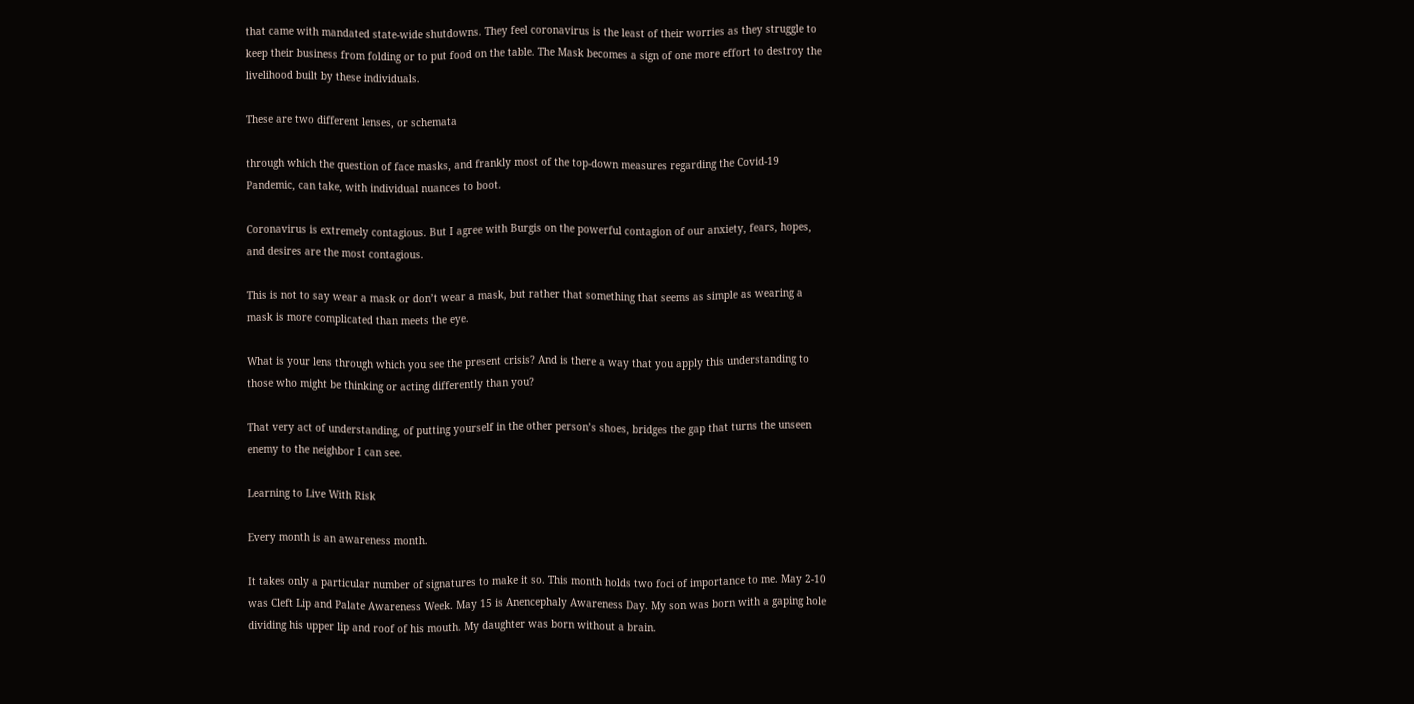that came with mandated state-wide shutdowns. They feel coronavirus is the least of their worries as they struggle to keep their business from folding or to put food on the table. The Mask becomes a sign of one more effort to destroy the livelihood built by these individuals.

These are two different lenses, or schemata

through which the question of face masks, and frankly most of the top-down measures regarding the Covid-19 Pandemic, can take, with individual nuances to boot.

Coronavirus is extremely contagious. But I agree with Burgis on the powerful contagion of our anxiety, fears, hopes, and desires are the most contagious.

This is not to say wear a mask or don’t wear a mask, but rather that something that seems as simple as wearing a mask is more complicated than meets the eye.

What is your lens through which you see the present crisis? And is there a way that you apply this understanding to those who might be thinking or acting differently than you?

That very act of understanding, of putting yourself in the other person’s shoes, bridges the gap that turns the unseen enemy to the neighbor I can see.

Learning to Live With Risk

Every month is an awareness month.

It takes only a particular number of signatures to make it so. This month holds two foci of importance to me. May 2-10 was Cleft Lip and Palate Awareness Week. May 15 is Anencephaly Awareness Day. My son was born with a gaping hole dividing his upper lip and roof of his mouth. My daughter was born without a brain.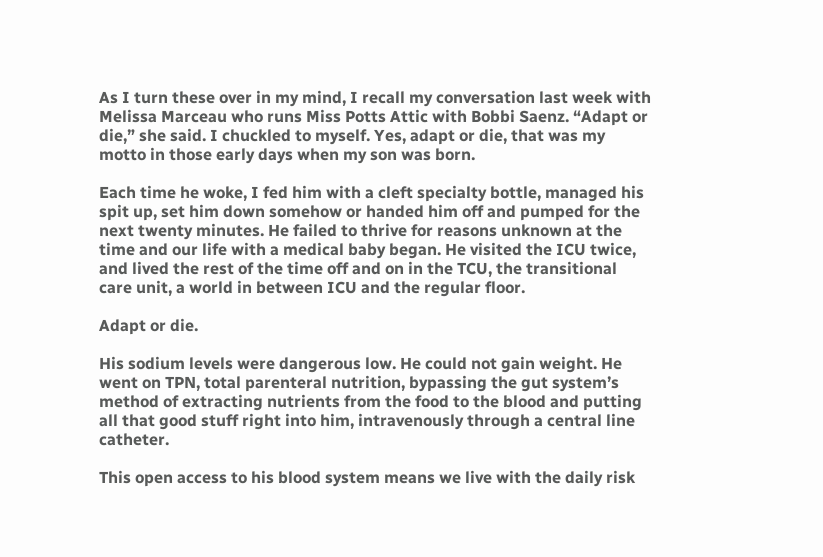As I turn these over in my mind, I recall my conversation last week with Melissa Marceau who runs Miss Potts Attic with Bobbi Saenz. “Adapt or die,” she said. I chuckled to myself. Yes, adapt or die, that was my motto in those early days when my son was born.

Each time he woke, I fed him with a cleft specialty bottle, managed his spit up, set him down somehow or handed him off and pumped for the next twenty minutes. He failed to thrive for reasons unknown at the time and our life with a medical baby began. He visited the ICU twice, and lived the rest of the time off and on in the TCU, the transitional care unit, a world in between ICU and the regular floor.

Adapt or die.

His sodium levels were dangerous low. He could not gain weight. He went on TPN, total parenteral nutrition, bypassing the gut system’s method of extracting nutrients from the food to the blood and putting all that good stuff right into him, intravenously through a central line catheter.

This open access to his blood system means we live with the daily risk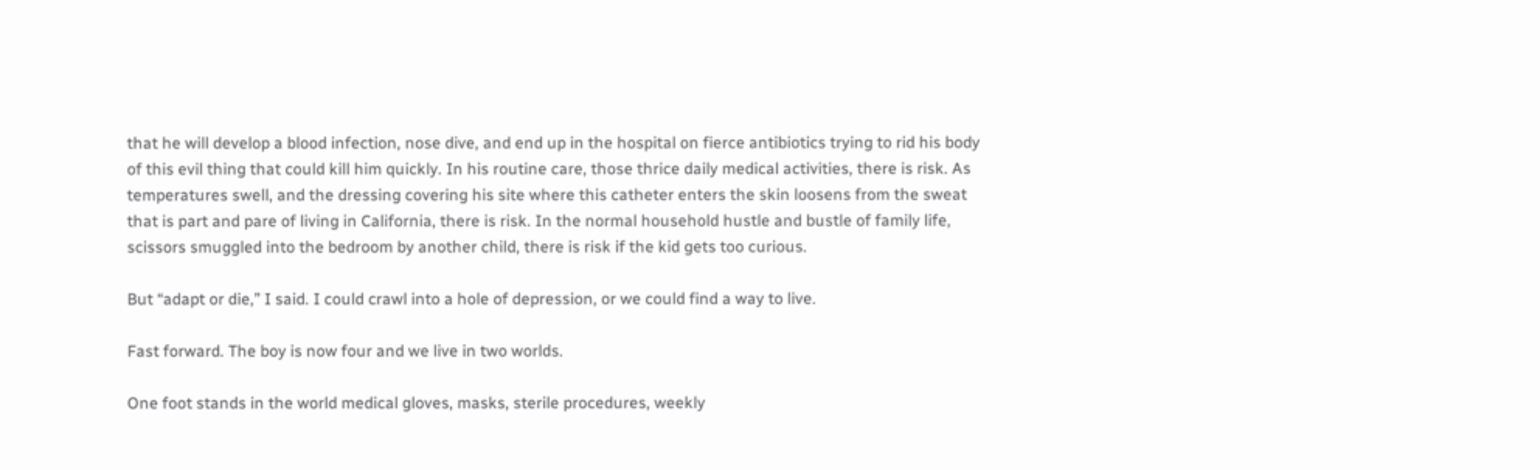that he will develop a blood infection, nose dive, and end up in the hospital on fierce antibiotics trying to rid his body of this evil thing that could kill him quickly. In his routine care, those thrice daily medical activities, there is risk. As temperatures swell, and the dressing covering his site where this catheter enters the skin loosens from the sweat that is part and pare of living in California, there is risk. In the normal household hustle and bustle of family life, scissors smuggled into the bedroom by another child, there is risk if the kid gets too curious.

But “adapt or die,” I said. I could crawl into a hole of depression, or we could find a way to live.

Fast forward. The boy is now four and we live in two worlds.

One foot stands in the world medical gloves, masks, sterile procedures, weekly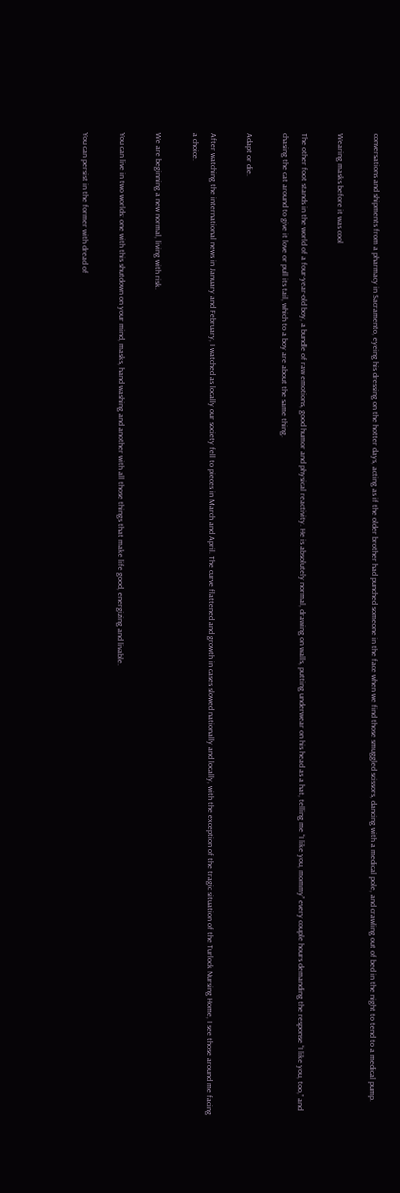conversations and shipments from a pharmacy in Sacramento, eyeing his dressing on the hotter days, acting as if the older brother had punched someone in the face when we find those smuggled scissors, dancing with a medical pole, and crawling out of bed in the night to tend to a medical pump.

Wearing masks before it was cool

The other foot stands in the world of a four-year-old boy, a bundle of raw emotions, good humor and physical reactivity. He is absolutely normal, drawing on walls, putting underwear on his head as a hat, telling me “I like you, mommy” every couple hours demanding the response “I like you, too,” and chasing the cat around to give it love or pull its tail, which to a boy are about the same thing.

Adapt or die.

After watching the international news in January and February, I watched as locally our society fell to pieces in March and April. The curve flattened and growth in cases slowed nationally and locally, with the exception of the tragic situation of the Turlock Nursing Home, I see those around me facing a choice.

We are beginning a new normal, living with risk.

You can live in two worlds: one with this shutdown on your mind, masks, hand washing and another with all those things that make life good, energizing and livable.

You can persist in the former with dread of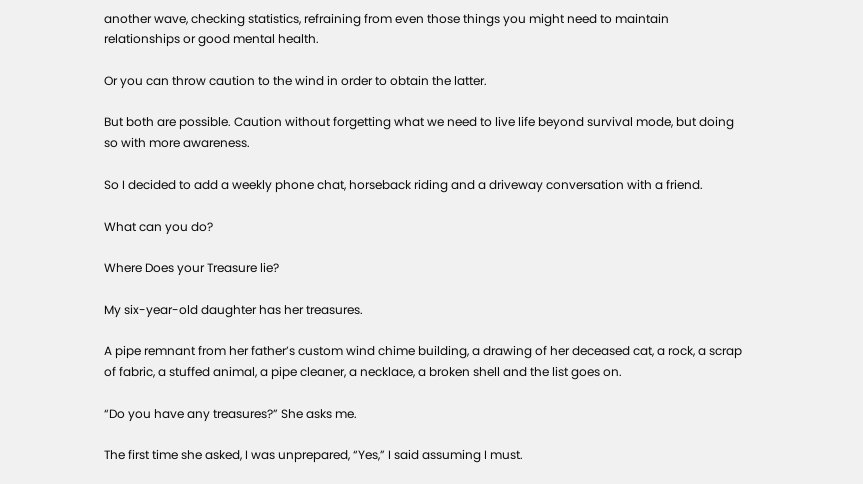another wave, checking statistics, refraining from even those things you might need to maintain relationships or good mental health.

Or you can throw caution to the wind in order to obtain the latter.

But both are possible. Caution without forgetting what we need to live life beyond survival mode, but doing so with more awareness.

So I decided to add a weekly phone chat, horseback riding and a driveway conversation with a friend.

What can you do?

Where Does your Treasure lie?

My six-year-old daughter has her treasures.

A pipe remnant from her father’s custom wind chime building, a drawing of her deceased cat, a rock, a scrap of fabric, a stuffed animal, a pipe cleaner, a necklace, a broken shell and the list goes on.

“Do you have any treasures?” She asks me.

The first time she asked, I was unprepared, “Yes,” I said assuming I must.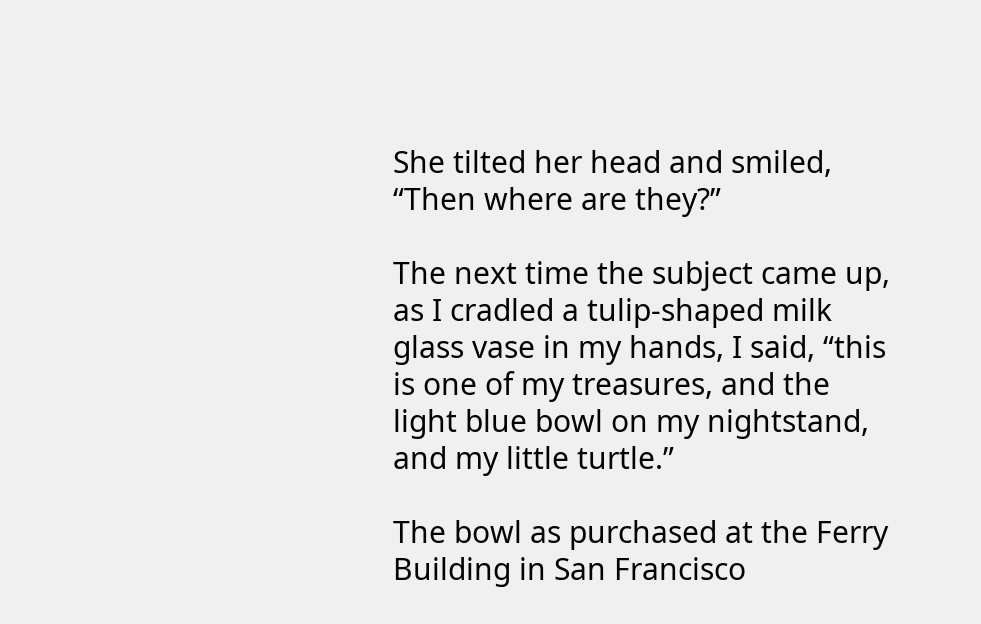She tilted her head and smiled, “Then where are they?”

The next time the subject came up, as I cradled a tulip-shaped milk glass vase in my hands, I said, “this is one of my treasures, and the light blue bowl on my nightstand, and my little turtle.”

The bowl as purchased at the Ferry Building in San Francisco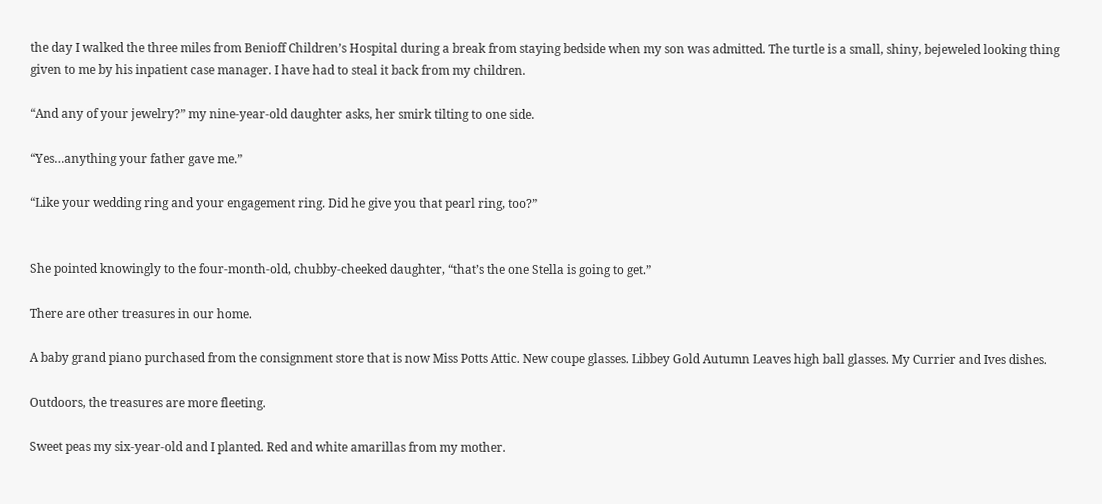the day I walked the three miles from Benioff Children’s Hospital during a break from staying bedside when my son was admitted. The turtle is a small, shiny, bejeweled looking thing given to me by his inpatient case manager. I have had to steal it back from my children.

“And any of your jewelry?” my nine-year-old daughter asks, her smirk tilting to one side.

“Yes…anything your father gave me.”

“Like your wedding ring and your engagement ring. Did he give you that pearl ring, too?”


She pointed knowingly to the four-month-old, chubby-cheeked daughter, “that’s the one Stella is going to get.”

There are other treasures in our home.

A baby grand piano purchased from the consignment store that is now Miss Potts Attic. New coupe glasses. Libbey Gold Autumn Leaves high ball glasses. My Currier and Ives dishes.

Outdoors, the treasures are more fleeting.

Sweet peas my six-year-old and I planted. Red and white amarillas from my mother.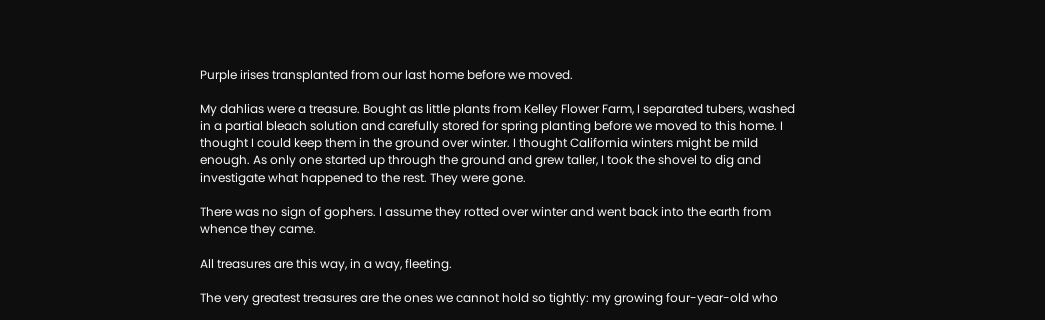Purple irises transplanted from our last home before we moved.

My dahlias were a treasure. Bought as little plants from Kelley Flower Farm, I separated tubers, washed in a partial bleach solution and carefully stored for spring planting before we moved to this home. I thought I could keep them in the ground over winter. I thought California winters might be mild enough. As only one started up through the ground and grew taller, I took the shovel to dig and investigate what happened to the rest. They were gone.

There was no sign of gophers. I assume they rotted over winter and went back into the earth from whence they came.

All treasures are this way, in a way, fleeting.

The very greatest treasures are the ones we cannot hold so tightly: my growing four-year-old who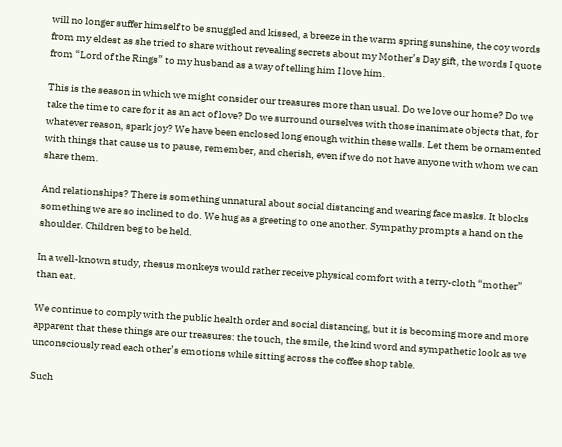will no longer suffer himself to be snuggled and kissed, a breeze in the warm spring sunshine, the coy words from my eldest as she tried to share without revealing secrets about my Mother’s Day gift, the words I quote from “Lord of the Rings” to my husband as a way of telling him I love him.

This is the season in which we might consider our treasures more than usual. Do we love our home? Do we take the time to care for it as an act of love? Do we surround ourselves with those inanimate objects that, for whatever reason, spark joy? We have been enclosed long enough within these walls. Let them be ornamented with things that cause us to pause, remember, and cherish, even if we do not have anyone with whom we can share them.

And relationships? There is something unnatural about social distancing and wearing face masks. It blocks something we are so inclined to do. We hug as a greeting to one another. Sympathy prompts a hand on the shoulder. Children beg to be held.

In a well-known study, rhesus monkeys would rather receive physical comfort with a terry-cloth “mother” than eat.

We continue to comply with the public health order and social distancing, but it is becoming more and more apparent that these things are our treasures: the touch, the smile, the kind word and sympathetic look as we unconsciously read each other’s emotions while sitting across the coffee shop table.

Such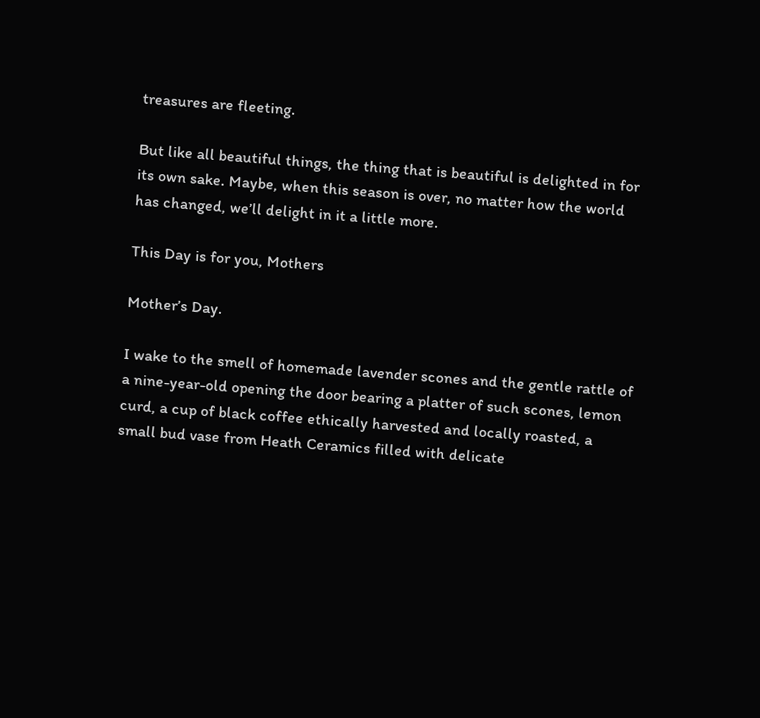treasures are fleeting.

But like all beautiful things, the thing that is beautiful is delighted in for its own sake. Maybe, when this season is over, no matter how the world has changed, we’ll delight in it a little more.

This Day is for you, Mothers

Mother’s Day.

I wake to the smell of homemade lavender scones and the gentle rattle of a nine-year-old opening the door bearing a platter of such scones, lemon curd, a cup of black coffee ethically harvested and locally roasted, a small bud vase from Heath Ceramics filled with delicate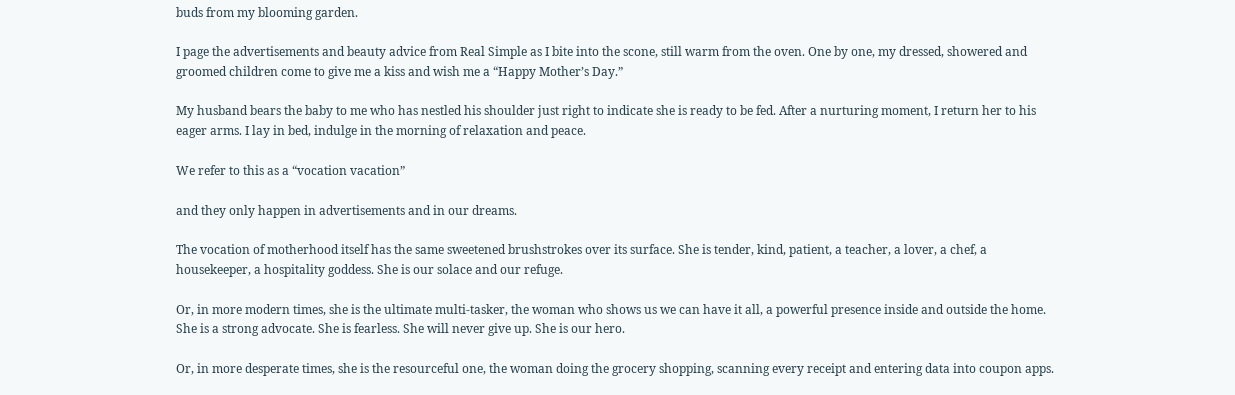buds from my blooming garden.

I page the advertisements and beauty advice from Real Simple as I bite into the scone, still warm from the oven. One by one, my dressed, showered and groomed children come to give me a kiss and wish me a “Happy Mother’s Day.”

My husband bears the baby to me who has nestled his shoulder just right to indicate she is ready to be fed. After a nurturing moment, I return her to his eager arms. I lay in bed, indulge in the morning of relaxation and peace.

We refer to this as a “vocation vacation”

and they only happen in advertisements and in our dreams.

The vocation of motherhood itself has the same sweetened brushstrokes over its surface. She is tender, kind, patient, a teacher, a lover, a chef, a housekeeper, a hospitality goddess. She is our solace and our refuge.

Or, in more modern times, she is the ultimate multi-tasker, the woman who shows us we can have it all, a powerful presence inside and outside the home. She is a strong advocate. She is fearless. She will never give up. She is our hero.

Or, in more desperate times, she is the resourceful one, the woman doing the grocery shopping, scanning every receipt and entering data into coupon apps.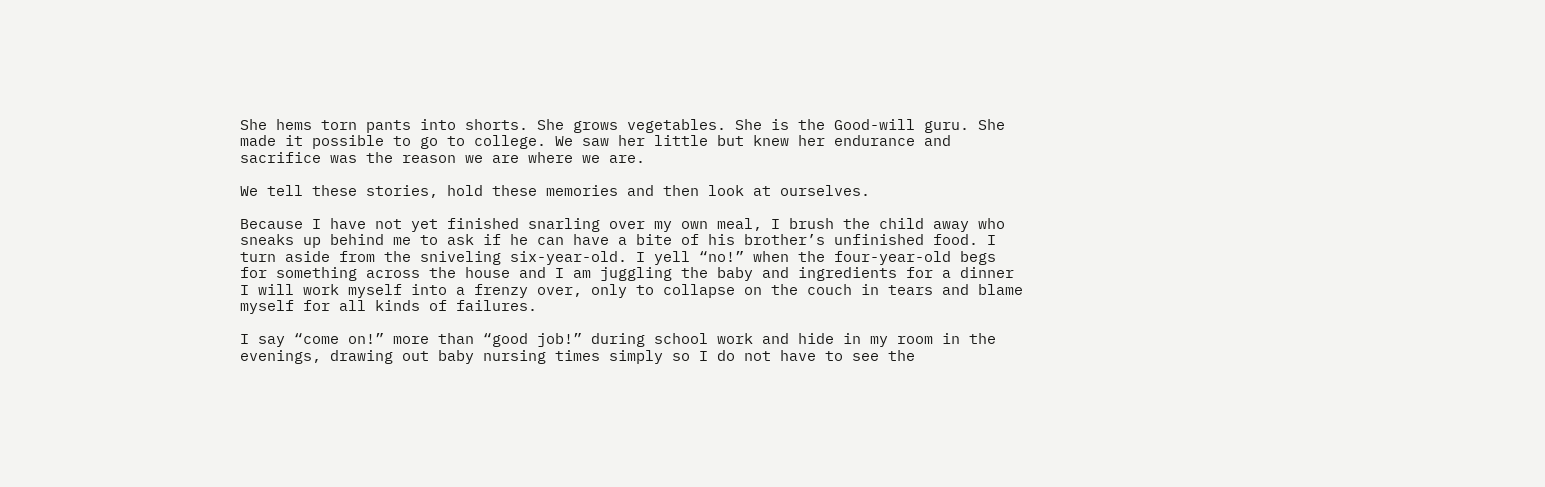She hems torn pants into shorts. She grows vegetables. She is the Good-will guru. She made it possible to go to college. We saw her little but knew her endurance and sacrifice was the reason we are where we are.

We tell these stories, hold these memories and then look at ourselves.

Because I have not yet finished snarling over my own meal, I brush the child away who sneaks up behind me to ask if he can have a bite of his brother’s unfinished food. I turn aside from the sniveling six-year-old. I yell “no!” when the four-year-old begs for something across the house and I am juggling the baby and ingredients for a dinner I will work myself into a frenzy over, only to collapse on the couch in tears and blame myself for all kinds of failures.

I say “come on!” more than “good job!” during school work and hide in my room in the evenings, drawing out baby nursing times simply so I do not have to see the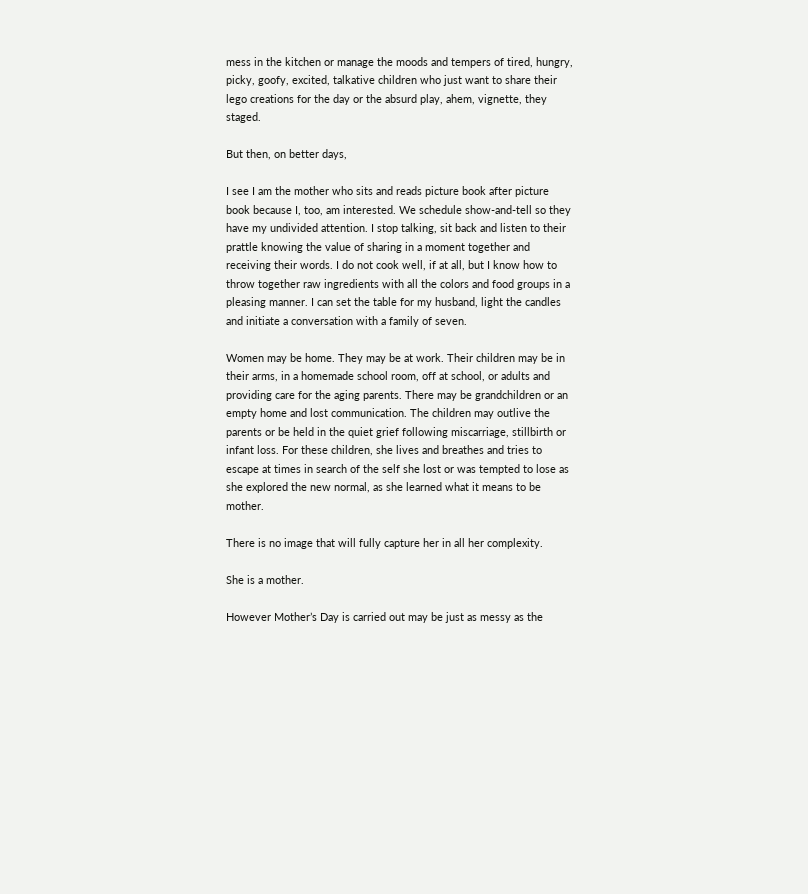mess in the kitchen or manage the moods and tempers of tired, hungry, picky, goofy, excited, talkative children who just want to share their lego creations for the day or the absurd play, ahem, vignette, they staged.

But then, on better days,

I see I am the mother who sits and reads picture book after picture book because I, too, am interested. We schedule show-and-tell so they have my undivided attention. I stop talking, sit back and listen to their prattle knowing the value of sharing in a moment together and receiving their words. I do not cook well, if at all, but I know how to throw together raw ingredients with all the colors and food groups in a pleasing manner. I can set the table for my husband, light the candles and initiate a conversation with a family of seven.

Women may be home. They may be at work. Their children may be in their arms, in a homemade school room, off at school, or adults and providing care for the aging parents. There may be grandchildren or an empty home and lost communication. The children may outlive the parents or be held in the quiet grief following miscarriage, stillbirth or infant loss. For these children, she lives and breathes and tries to escape at times in search of the self she lost or was tempted to lose as she explored the new normal, as she learned what it means to be mother.

There is no image that will fully capture her in all her complexity.

She is a mother.

However Mother’s Day is carried out may be just as messy as the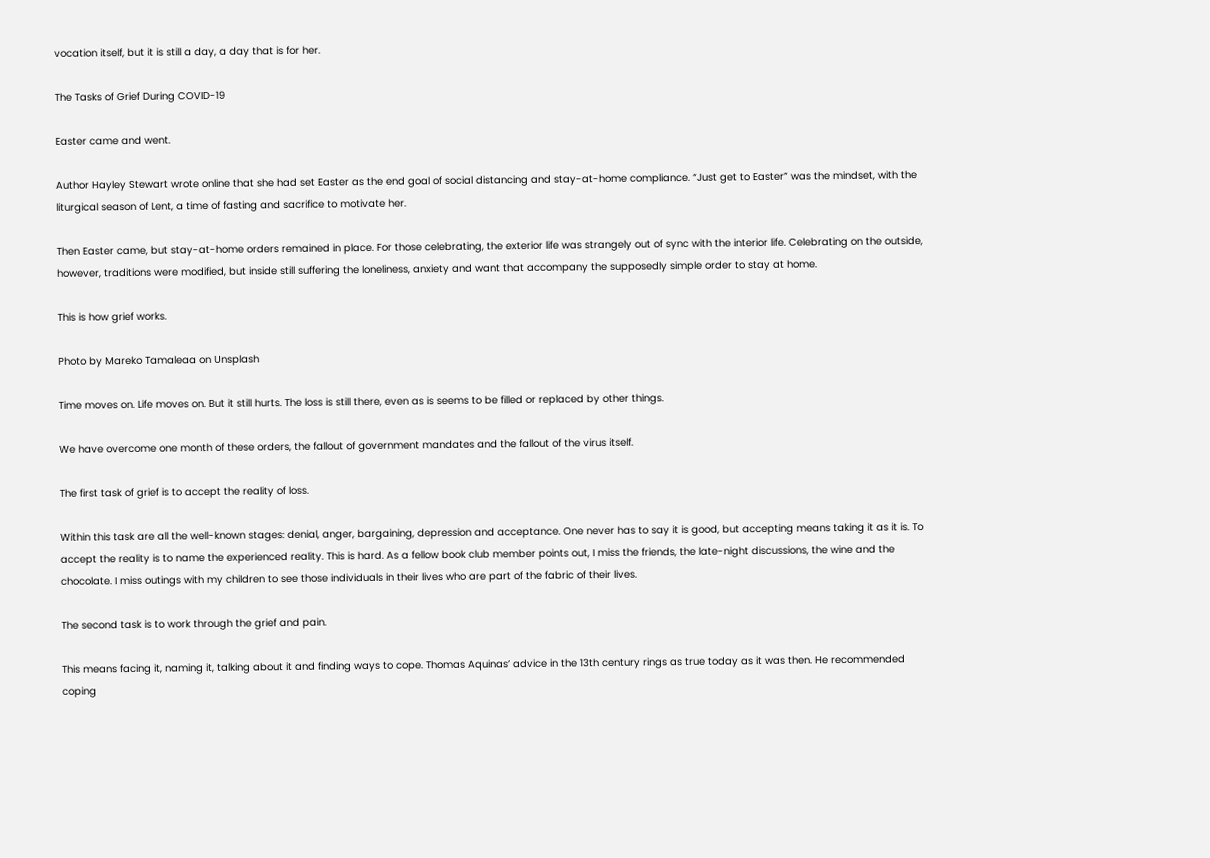vocation itself, but it is still a day, a day that is for her.

The Tasks of Grief During COVID-19

Easter came and went.

Author Hayley Stewart wrote online that she had set Easter as the end goal of social distancing and stay-at-home compliance. “Just get to Easter” was the mindset, with the liturgical season of Lent, a time of fasting and sacrifice to motivate her.

Then Easter came, but stay-at-home orders remained in place. For those celebrating, the exterior life was strangely out of sync with the interior life. Celebrating on the outside, however, traditions were modified, but inside still suffering the loneliness, anxiety and want that accompany the supposedly simple order to stay at home.

This is how grief works.

Photo by Mareko Tamaleaa on Unsplash

Time moves on. Life moves on. But it still hurts. The loss is still there, even as is seems to be filled or replaced by other things.

We have overcome one month of these orders, the fallout of government mandates and the fallout of the virus itself.

The first task of grief is to accept the reality of loss.

Within this task are all the well-known stages: denial, anger, bargaining, depression and acceptance. One never has to say it is good, but accepting means taking it as it is. To accept the reality is to name the experienced reality. This is hard. As a fellow book club member points out, I miss the friends, the late-night discussions, the wine and the chocolate. I miss outings with my children to see those individuals in their lives who are part of the fabric of their lives.

The second task is to work through the grief and pain.

This means facing it, naming it, talking about it and finding ways to cope. Thomas Aquinas’ advice in the 13th century rings as true today as it was then. He recommended coping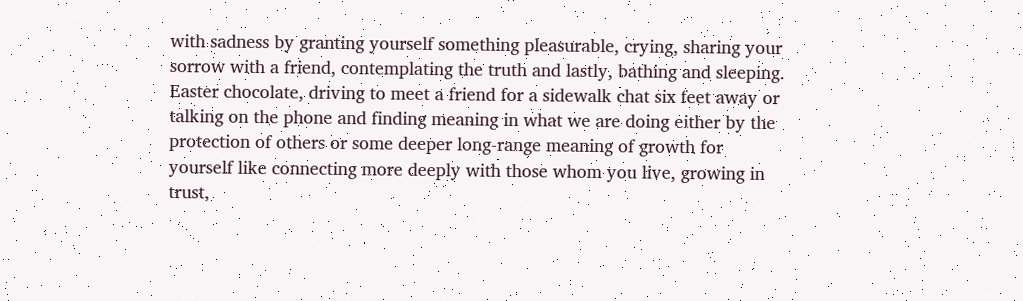with sadness by granting yourself something pleasurable, crying, sharing your sorrow with a friend, contemplating the truth and lastly, bathing and sleeping. Easter chocolate, driving to meet a friend for a sidewalk chat six feet away or talking on the phone and finding meaning in what we are doing either by the protection of others or some deeper long-range meaning of growth for yourself like connecting more deeply with those whom you live, growing in trust,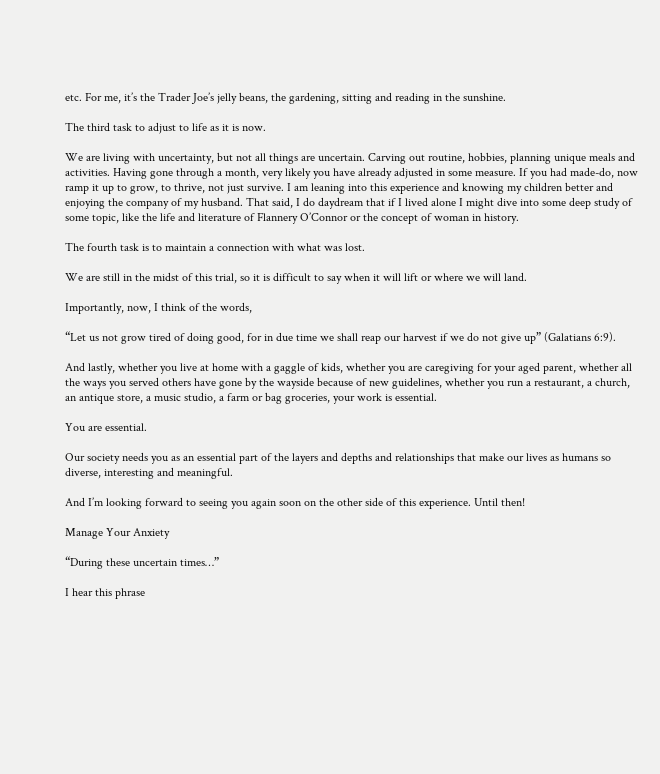etc. For me, it’s the Trader Joe’s jelly beans, the gardening, sitting and reading in the sunshine.

The third task to adjust to life as it is now.

We are living with uncertainty, but not all things are uncertain. Carving out routine, hobbies, planning unique meals and activities. Having gone through a month, very likely you have already adjusted in some measure. If you had made-do, now ramp it up to grow, to thrive, not just survive. I am leaning into this experience and knowing my children better and enjoying the company of my husband. That said, I do daydream that if I lived alone I might dive into some deep study of some topic, like the life and literature of Flannery O’Connor or the concept of woman in history.

The fourth task is to maintain a connection with what was lost.

We are still in the midst of this trial, so it is difficult to say when it will lift or where we will land.

Importantly, now, I think of the words,

“Let us not grow tired of doing good, for in due time we shall reap our harvest if we do not give up” (Galatians 6:9).

And lastly, whether you live at home with a gaggle of kids, whether you are caregiving for your aged parent, whether all the ways you served others have gone by the wayside because of new guidelines, whether you run a restaurant, a church, an antique store, a music studio, a farm or bag groceries, your work is essential.

You are essential.

Our society needs you as an essential part of the layers and depths and relationships that make our lives as humans so diverse, interesting and meaningful.

And I’m looking forward to seeing you again soon on the other side of this experience. Until then!

Manage Your Anxiety

“During these uncertain times…”

I hear this phrase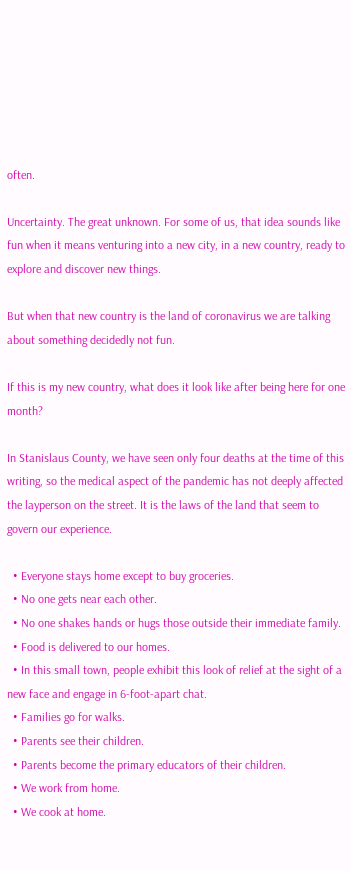often.

Uncertainty. The great unknown. For some of us, that idea sounds like fun when it means venturing into a new city, in a new country, ready to explore and discover new things.

But when that new country is the land of coronavirus we are talking about something decidedly not fun.

If this is my new country, what does it look like after being here for one month?

In Stanislaus County, we have seen only four deaths at the time of this writing, so the medical aspect of the pandemic has not deeply affected the layperson on the street. It is the laws of the land that seem to govern our experience.

  • Everyone stays home except to buy groceries.
  • No one gets near each other.
  • No one shakes hands or hugs those outside their immediate family.
  • Food is delivered to our homes.
  • In this small town, people exhibit this look of relief at the sight of a new face and engage in 6-foot-apart chat.
  • Families go for walks.
  • Parents see their children.
  • Parents become the primary educators of their children.
  • We work from home.
  • We cook at home.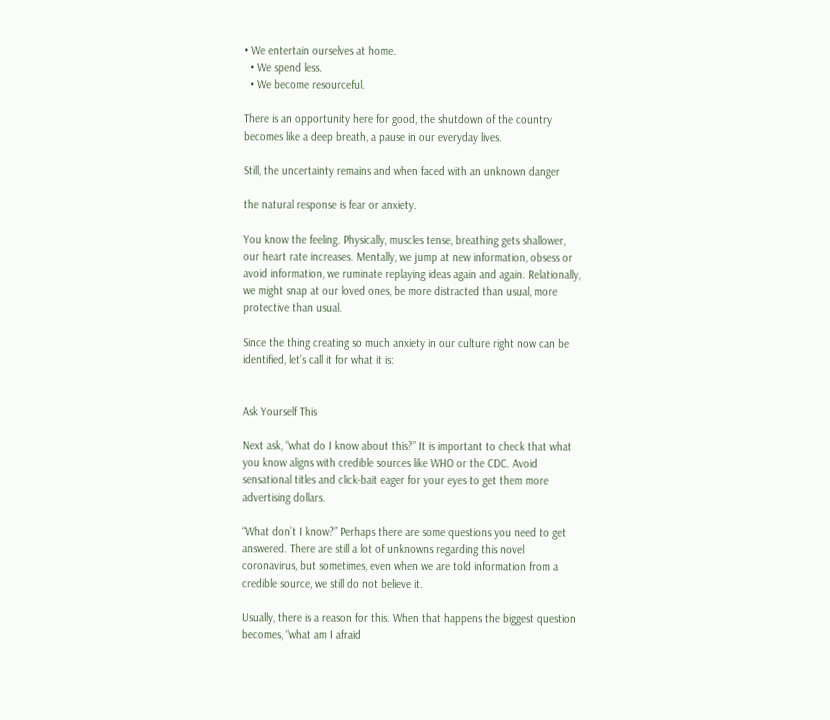• We entertain ourselves at home.
  • We spend less.
  • We become resourceful.

There is an opportunity here for good, the shutdown of the country becomes like a deep breath, a pause in our everyday lives.

Still, the uncertainty remains and when faced with an unknown danger

the natural response is fear or anxiety.

You know the feeling. Physically, muscles tense, breathing gets shallower, our heart rate increases. Mentally, we jump at new information, obsess or avoid information, we ruminate replaying ideas again and again. Relationally, we might snap at our loved ones, be more distracted than usual, more protective than usual.

Since the thing creating so much anxiety in our culture right now can be identified, let’s call it for what it is:


Ask Yourself This

Next ask, “what do I know about this?” It is important to check that what you know aligns with credible sources like WHO or the CDC. Avoid sensational titles and click-bait eager for your eyes to get them more advertising dollars.

“What don’t I know?” Perhaps there are some questions you need to get answered. There are still a lot of unknowns regarding this novel coronavirus, but sometimes, even when we are told information from a credible source, we still do not believe it.

Usually, there is a reason for this. When that happens the biggest question becomes, “what am I afraid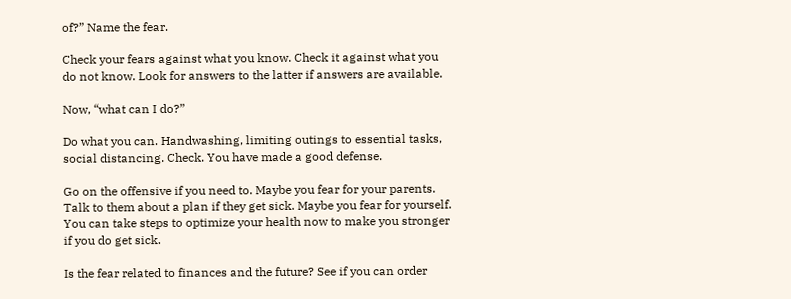of?” Name the fear.

Check your fears against what you know. Check it against what you do not know. Look for answers to the latter if answers are available.

Now, “what can I do?”

Do what you can. Handwashing, limiting outings to essential tasks, social distancing. Check. You have made a good defense.

Go on the offensive if you need to. Maybe you fear for your parents. Talk to them about a plan if they get sick. Maybe you fear for yourself. You can take steps to optimize your health now to make you stronger if you do get sick.

Is the fear related to finances and the future? See if you can order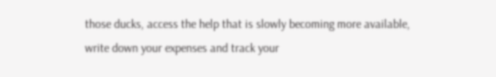those ducks, access the help that is slowly becoming more available, write down your expenses and track your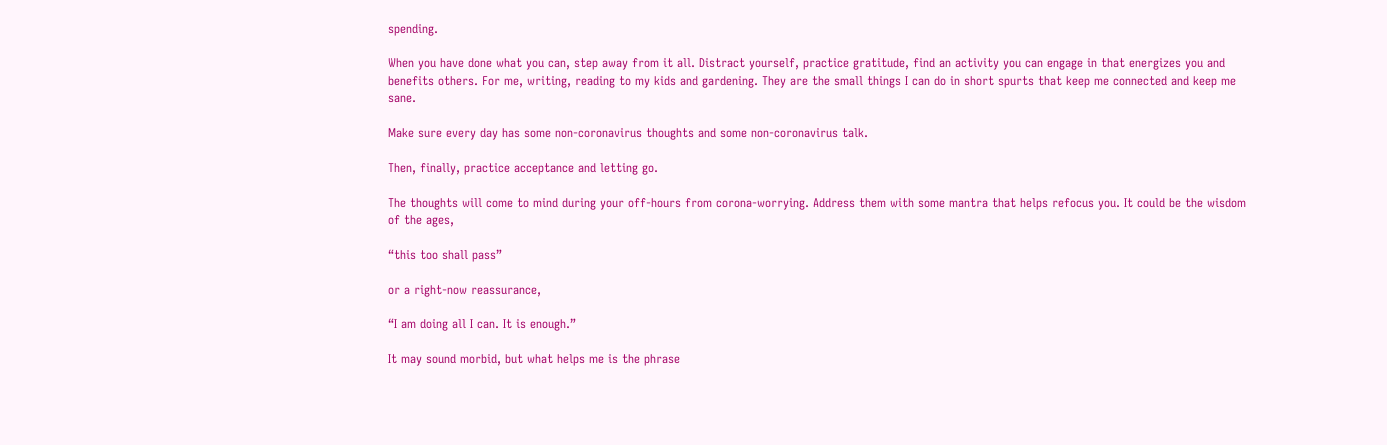spending.

When you have done what you can, step away from it all. Distract yourself, practice gratitude, find an activity you can engage in that energizes you and benefits others. For me, writing, reading to my kids and gardening. They are the small things I can do in short spurts that keep me connected and keep me sane.

Make sure every day has some non-coronavirus thoughts and some non-coronavirus talk.

Then, finally, practice acceptance and letting go.

The thoughts will come to mind during your off-hours from corona-worrying. Address them with some mantra that helps refocus you. It could be the wisdom of the ages,

“this too shall pass”

or a right-now reassurance,

“I am doing all I can. It is enough.”

It may sound morbid, but what helps me is the phrase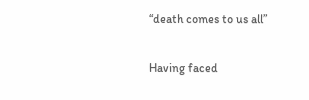“death comes to us all”

Having faced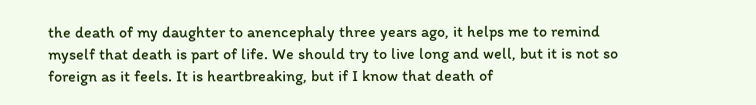the death of my daughter to anencephaly three years ago, it helps me to remind myself that death is part of life. We should try to live long and well, but it is not so foreign as it feels. It is heartbreaking, but if I know that death of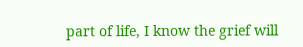part of life, I know the grief will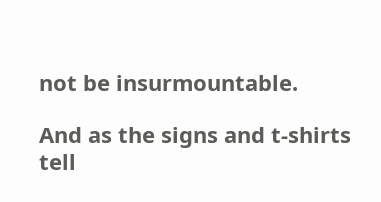not be insurmountable.

And as the signs and t-shirts tell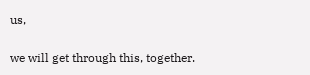us,

we will get through this, together.